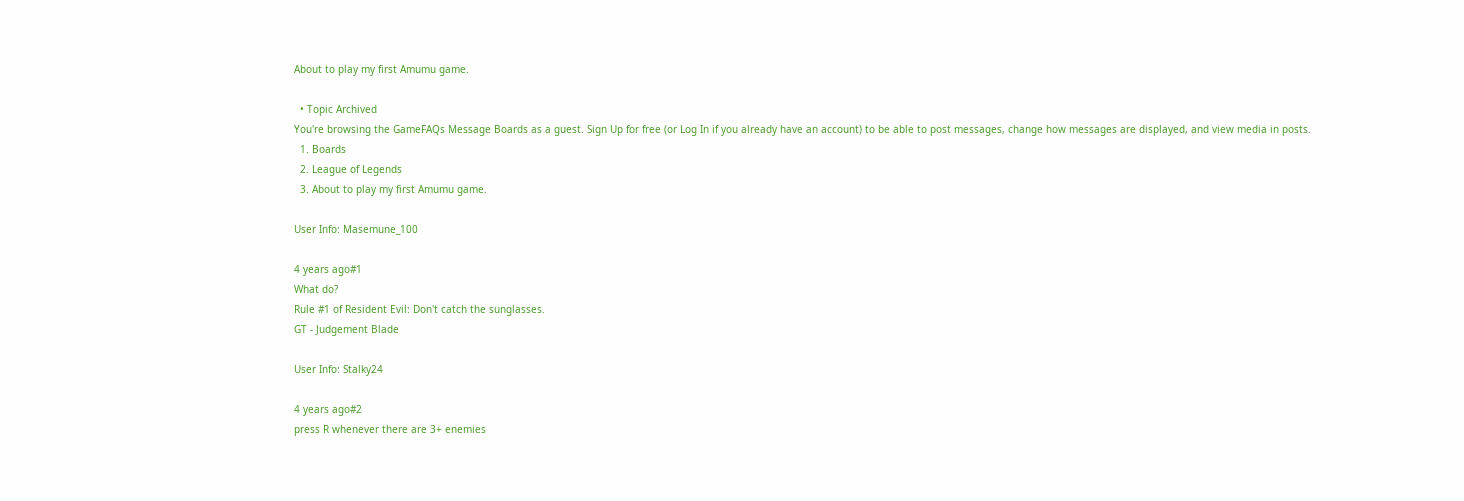About to play my first Amumu game.

  • Topic Archived
You're browsing the GameFAQs Message Boards as a guest. Sign Up for free (or Log In if you already have an account) to be able to post messages, change how messages are displayed, and view media in posts.
  1. Boards
  2. League of Legends
  3. About to play my first Amumu game.

User Info: Masemune_100

4 years ago#1
What do?
Rule #1 of Resident Evil: Don't catch the sunglasses.
GT - Judgement Blade

User Info: Stalky24

4 years ago#2
press R whenever there are 3+ enemies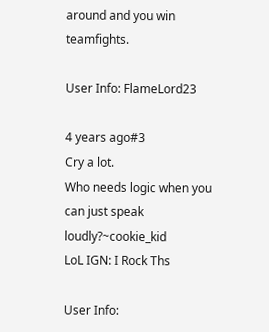around and you win teamfights.

User Info: FlameLord23

4 years ago#3
Cry a lot.
Who needs logic when you can just speak loudly?~cookie_kid
LoL IGN: I Rock Ths

User Info: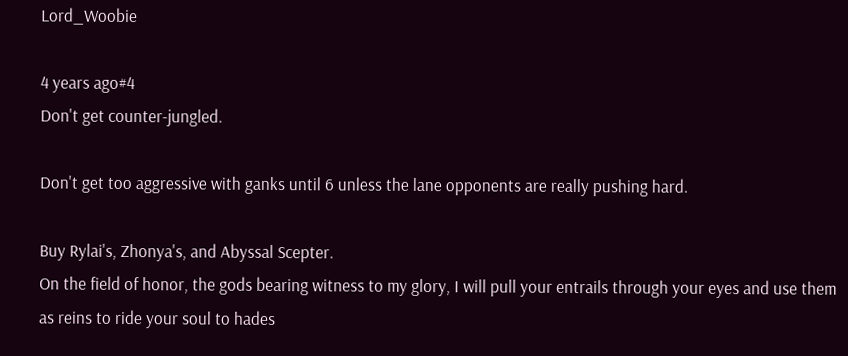Lord_Woobie

4 years ago#4
Don't get counter-jungled.

Don't get too aggressive with ganks until 6 unless the lane opponents are really pushing hard.

Buy Rylai's, Zhonya's, and Abyssal Scepter.
On the field of honor, the gods bearing witness to my glory, I will pull your entrails through your eyes and use them as reins to ride your soul to hades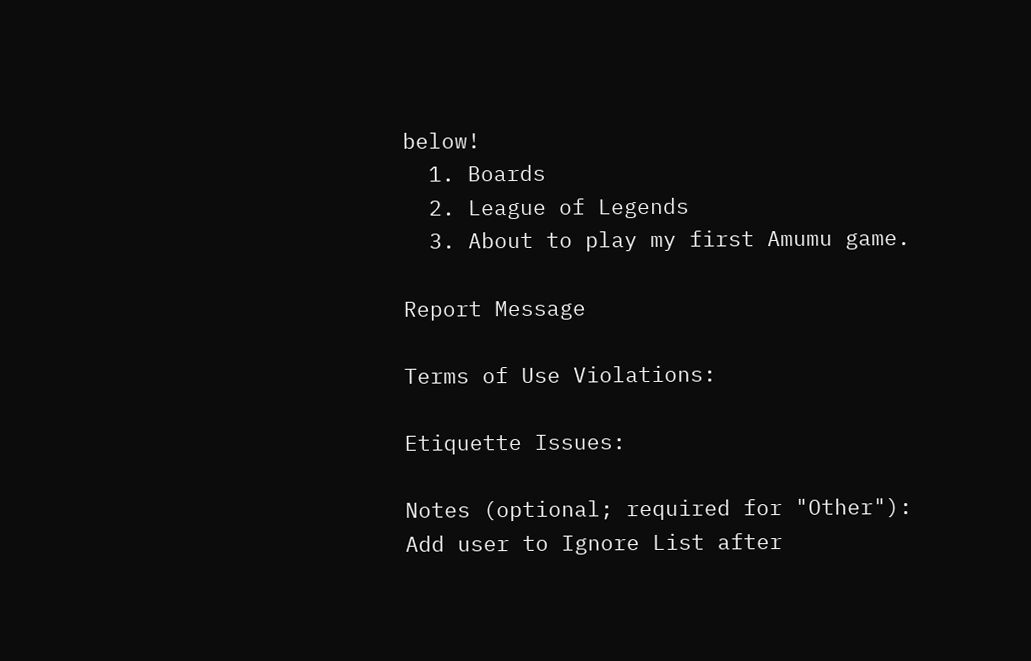below!
  1. Boards
  2. League of Legends
  3. About to play my first Amumu game.

Report Message

Terms of Use Violations:

Etiquette Issues:

Notes (optional; required for "Other"):
Add user to Ignore List after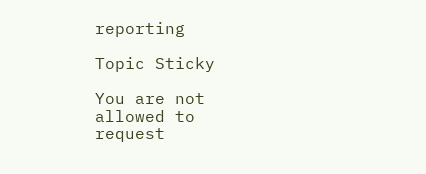reporting

Topic Sticky

You are not allowed to request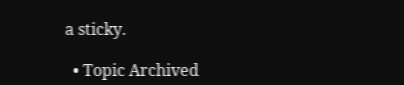a sticky.

  • Topic Archived